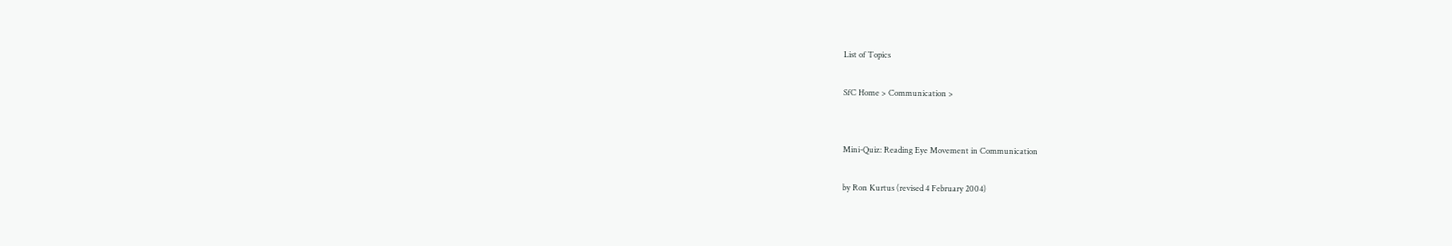List of Topics

SfC Home > Communication >


Mini-Quiz: Reading Eye Movement in Communication

by Ron Kurtus (revised 4 February 2004)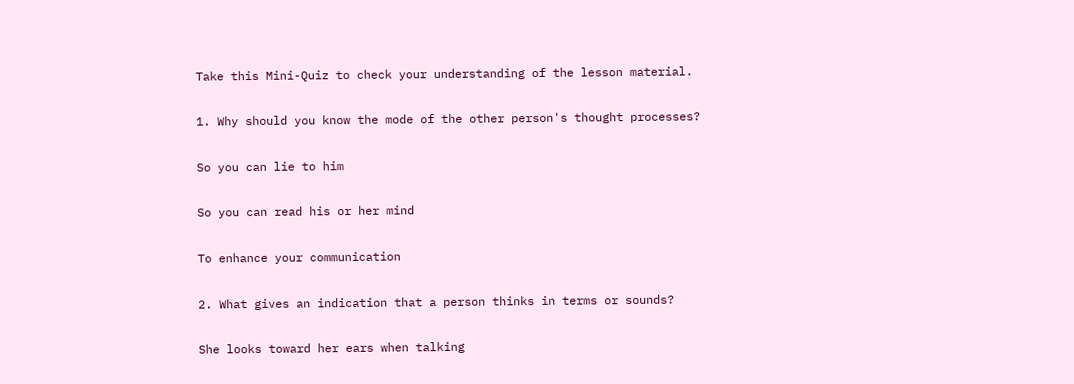Take this Mini-Quiz to check your understanding of the lesson material.

1. Why should you know the mode of the other person's thought processes?

So you can lie to him

So you can read his or her mind

To enhance your communication

2. What gives an indication that a person thinks in terms or sounds?

She looks toward her ears when talking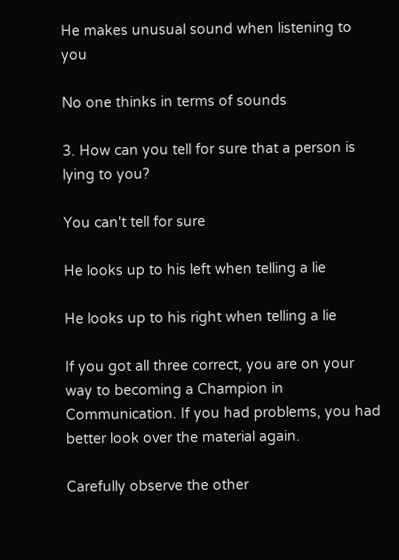He makes unusual sound when listening to you

No one thinks in terms of sounds

3. How can you tell for sure that a person is lying to you?

You can't tell for sure

He looks up to his left when telling a lie

He looks up to his right when telling a lie

If you got all three correct, you are on your way to becoming a Champion in Communication. If you had problems, you had better look over the material again.

Carefully observe the other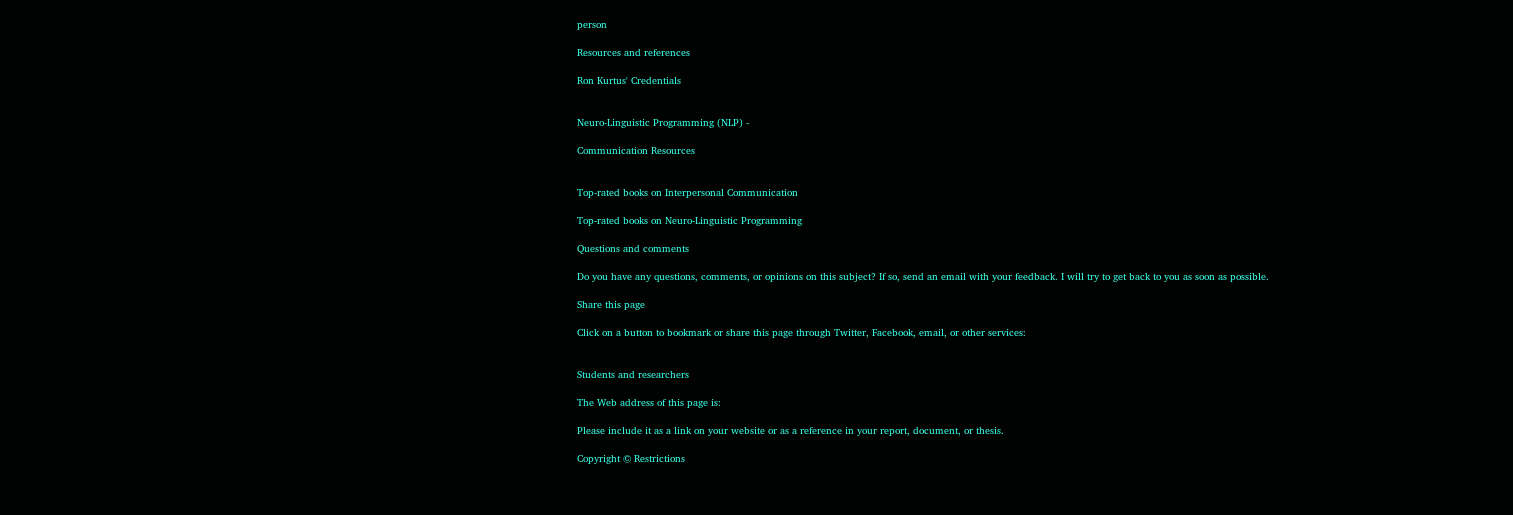person

Resources and references

Ron Kurtus' Credentials


Neuro-Linguistic Programming (NLP) -

Communication Resources


Top-rated books on Interpersonal Communication

Top-rated books on Neuro-Linguistic Programming

Questions and comments

Do you have any questions, comments, or opinions on this subject? If so, send an email with your feedback. I will try to get back to you as soon as possible.

Share this page

Click on a button to bookmark or share this page through Twitter, Facebook, email, or other services:


Students and researchers

The Web address of this page is:

Please include it as a link on your website or as a reference in your report, document, or thesis.

Copyright © Restrictions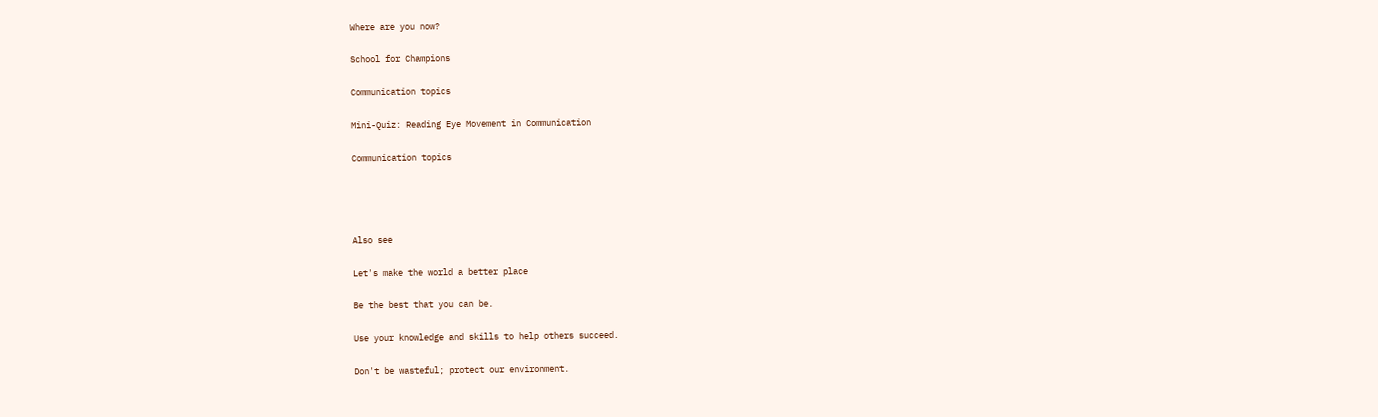Where are you now?

School for Champions

Communication topics

Mini-Quiz: Reading Eye Movement in Communication

Communication topics




Also see

Let's make the world a better place

Be the best that you can be.

Use your knowledge and skills to help others succeed.

Don't be wasteful; protect our environment.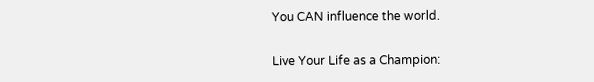You CAN influence the world.

Live Your Life as a Champion: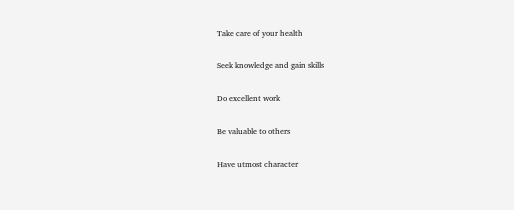Take care of your health

Seek knowledge and gain skills

Do excellent work

Be valuable to others

Have utmost character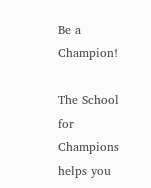Be a Champion!

The School for Champions helps you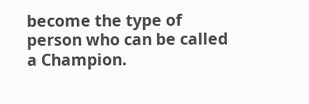become the type of person who can be called a Champion.